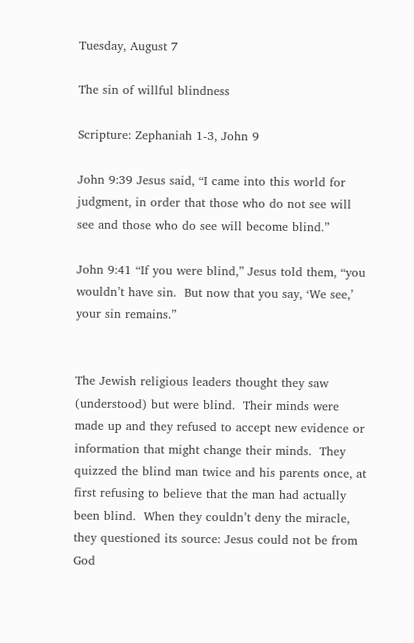Tuesday, August 7

The sin of willful blindness

Scripture: Zephaniah 1-3, John 9

John 9:39 Jesus said, “I came into this world for judgment, in order that those who do not see will see and those who do see will become blind.”

John 9:41 “If you were blind,” Jesus told them, “you wouldn’t have sin.  But now that you say, ‘We see,’ your sin remains.”


The Jewish religious leaders thought they saw (understood) but were blind.  Their minds were made up and they refused to accept new evidence or information that might change their minds.  They quizzed the blind man twice and his parents once, at first refusing to believe that the man had actually been blind.  When they couldn’t deny the miracle, they questioned its source: Jesus could not be from God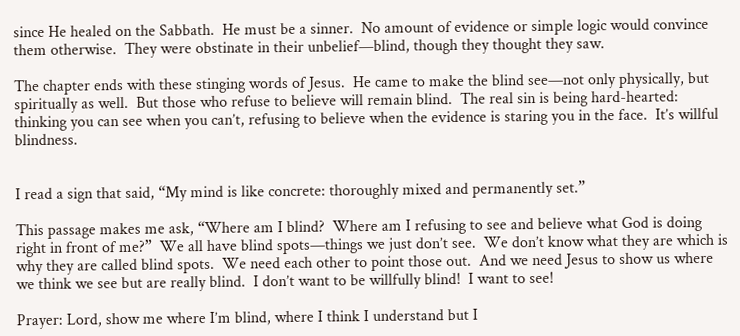since He healed on the Sabbath.  He must be a sinner.  No amount of evidence or simple logic would convince them otherwise.  They were obstinate in their unbelief—blind, though they thought they saw.

The chapter ends with these stinging words of Jesus.  He came to make the blind see—not only physically, but spiritually as well.  But those who refuse to believe will remain blind.  The real sin is being hard-hearted: thinking you can see when you can’t, refusing to believe when the evidence is staring you in the face.  It’s willful blindness.


I read a sign that said, “My mind is like concrete: thoroughly mixed and permanently set.”

This passage makes me ask, “Where am I blind?  Where am I refusing to see and believe what God is doing right in front of me?”  We all have blind spots—things we just don’t see.  We don’t know what they are which is why they are called blind spots.  We need each other to point those out.  And we need Jesus to show us where we think we see but are really blind.  I don’t want to be willfully blind!  I want to see!

Prayer: Lord, show me where I’m blind, where I think I understand but I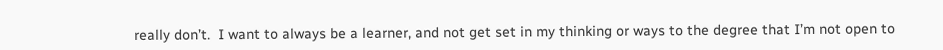really don’t.  I want to always be a learner, and not get set in my thinking or ways to the degree that I’m not open to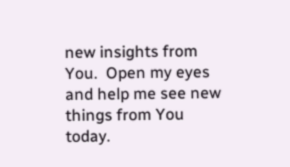new insights from You.  Open my eyes and help me see new things from You today.